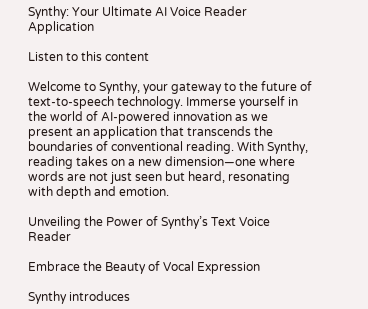Synthy: Your Ultimate AI Voice Reader Application

Listen to this content

Welcome to Synthy, your gateway to the future of text-to-speech technology. Immerse yourself in the world of AI-powered innovation as we present an application that transcends the boundaries of conventional reading. With Synthy, reading takes on a new dimension—one where words are not just seen but heard, resonating with depth and emotion.

Unveiling the Power of Synthy’s Text Voice Reader

Embrace the Beauty of Vocal Expression

Synthy introduces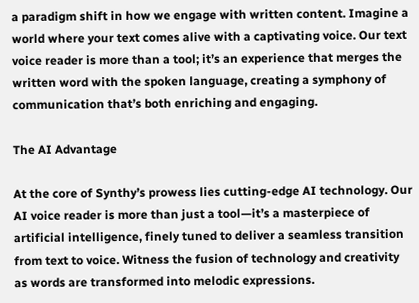a paradigm shift in how we engage with written content. Imagine a world where your text comes alive with a captivating voice. Our text voice reader is more than a tool; it’s an experience that merges the written word with the spoken language, creating a symphony of communication that’s both enriching and engaging.

The AI Advantage

At the core of Synthy’s prowess lies cutting-edge AI technology. Our AI voice reader is more than just a tool—it’s a masterpiece of artificial intelligence, finely tuned to deliver a seamless transition from text to voice. Witness the fusion of technology and creativity as words are transformed into melodic expressions.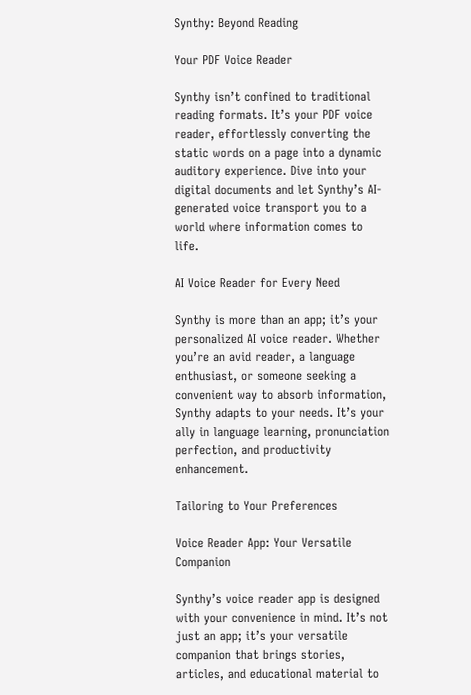Synthy: Beyond Reading

Your PDF Voice Reader

Synthy isn’t confined to traditional reading formats. It’s your PDF voice reader, effortlessly converting the static words on a page into a dynamic auditory experience. Dive into your digital documents and let Synthy’s AI-generated voice transport you to a world where information comes to life.

AI Voice Reader for Every Need

Synthy is more than an app; it’s your personalized AI voice reader. Whether you’re an avid reader, a language enthusiast, or someone seeking a convenient way to absorb information, Synthy adapts to your needs. It’s your ally in language learning, pronunciation perfection, and productivity enhancement.

Tailoring to Your Preferences

Voice Reader App: Your Versatile Companion

Synthy’s voice reader app is designed with your convenience in mind. It’s not just an app; it’s your versatile companion that brings stories, articles, and educational material to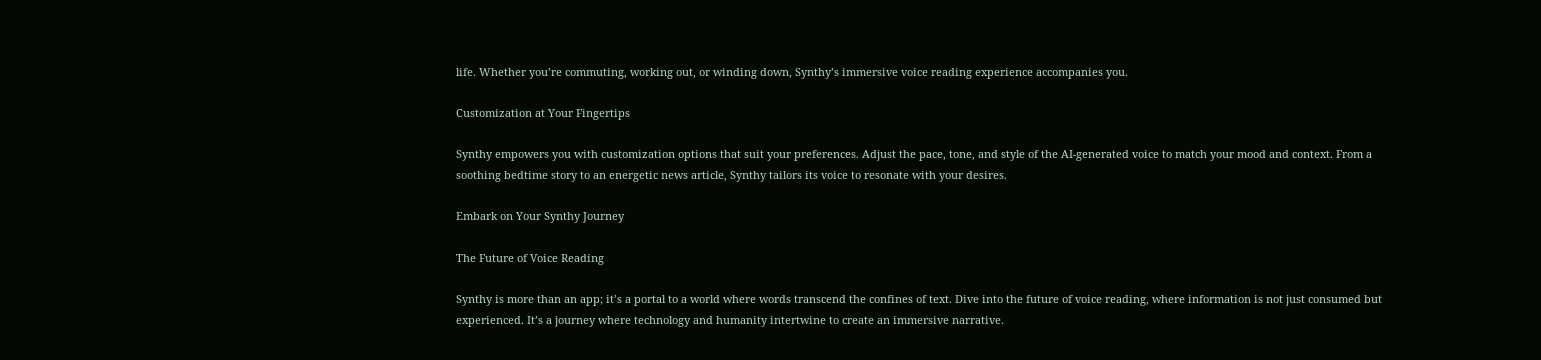life. Whether you’re commuting, working out, or winding down, Synthy’s immersive voice reading experience accompanies you.

Customization at Your Fingertips

Synthy empowers you with customization options that suit your preferences. Adjust the pace, tone, and style of the AI-generated voice to match your mood and context. From a soothing bedtime story to an energetic news article, Synthy tailors its voice to resonate with your desires.

Embark on Your Synthy Journey

The Future of Voice Reading

Synthy is more than an app; it’s a portal to a world where words transcend the confines of text. Dive into the future of voice reading, where information is not just consumed but experienced. It’s a journey where technology and humanity intertwine to create an immersive narrative.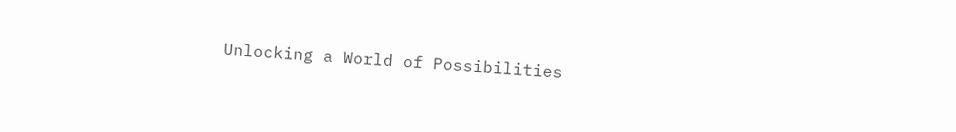Unlocking a World of Possibilities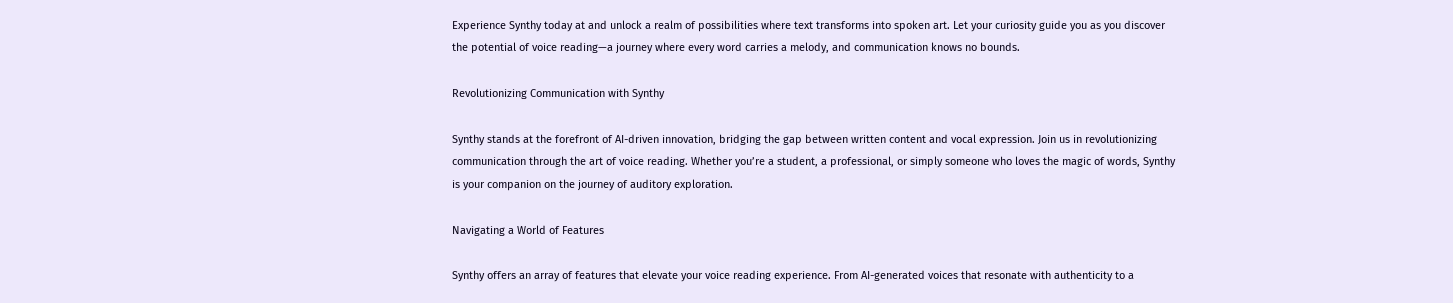Experience Synthy today at and unlock a realm of possibilities where text transforms into spoken art. Let your curiosity guide you as you discover the potential of voice reading—a journey where every word carries a melody, and communication knows no bounds.

Revolutionizing Communication with Synthy

Synthy stands at the forefront of AI-driven innovation, bridging the gap between written content and vocal expression. Join us in revolutionizing communication through the art of voice reading. Whether you’re a student, a professional, or simply someone who loves the magic of words, Synthy is your companion on the journey of auditory exploration.

Navigating a World of Features

Synthy offers an array of features that elevate your voice reading experience. From AI-generated voices that resonate with authenticity to a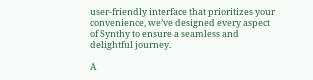user-friendly interface that prioritizes your convenience, we’ve designed every aspect of Synthy to ensure a seamless and delightful journey.

A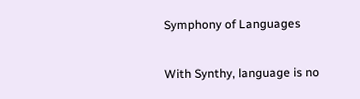Symphony of Languages

With Synthy, language is no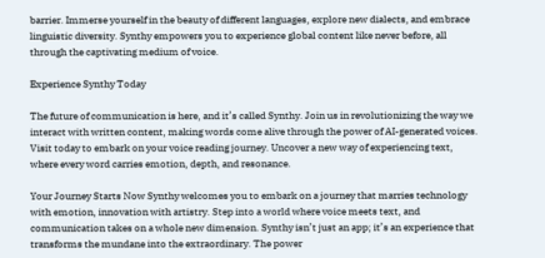barrier. Immerse yourself in the beauty of different languages, explore new dialects, and embrace linguistic diversity. Synthy empowers you to experience global content like never before, all through the captivating medium of voice.

Experience Synthy Today

The future of communication is here, and it’s called Synthy. Join us in revolutionizing the way we interact with written content, making words come alive through the power of AI-generated voices. Visit today to embark on your voice reading journey. Uncover a new way of experiencing text, where every word carries emotion, depth, and resonance.

Your Journey Starts Now Synthy welcomes you to embark on a journey that marries technology with emotion, innovation with artistry. Step into a world where voice meets text, and communication takes on a whole new dimension. Synthy isn’t just an app; it’s an experience that transforms the mundane into the extraordinary. The power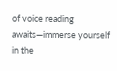of voice reading awaits—immerse yourself in the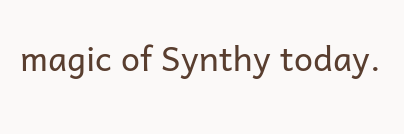magic of Synthy today.